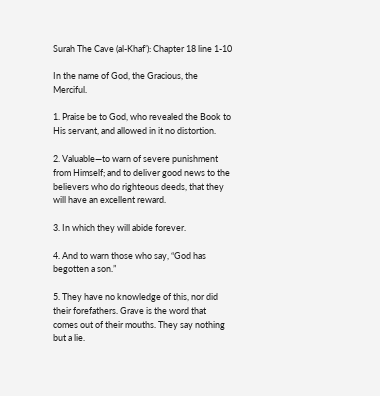Surah The Cave (al-Khaf’): Chapter 18 line 1-10

In the name of God, the Gracious, the Merciful.

1. Praise be to God, who revealed the Book to His servant, and allowed in it no distortion.

2. Valuable—to warn of severe punishment from Himself; and to deliver good news to the believers who do righteous deeds, that they will have an excellent reward.

3. In which they will abide forever.

4. And to warn those who say, “God has begotten a son.”

5. They have no knowledge of this, nor did their forefathers. Grave is the word that comes out of their mouths. They say nothing but a lie.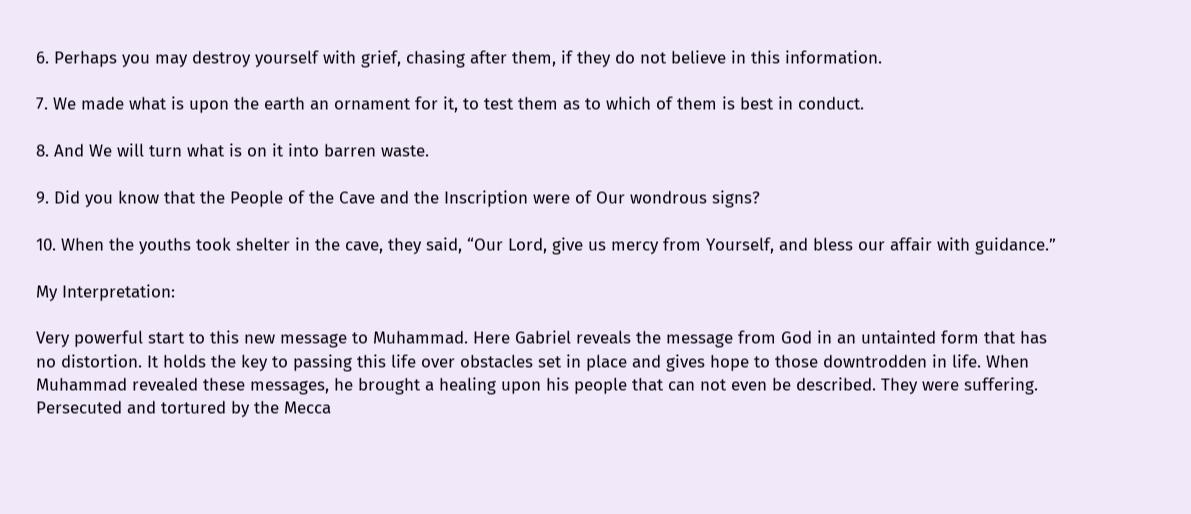6. Perhaps you may destroy yourself with grief, chasing after them, if they do not believe in this information.

7. We made what is upon the earth an ornament for it, to test them as to which of them is best in conduct.

8. And We will turn what is on it into barren waste.

9. Did you know that the People of the Cave and the Inscription were of Our wondrous signs?

10. When the youths took shelter in the cave, they said, “Our Lord, give us mercy from Yourself, and bless our affair with guidance.”

My Interpretation:

Very powerful start to this new message to Muhammad. Here Gabriel reveals the message from God in an untainted form that has no distortion. It holds the key to passing this life over obstacles set in place and gives hope to those downtrodden in life. When Muhammad revealed these messages, he brought a healing upon his people that can not even be described. They were suffering. Persecuted and tortured by the Mecca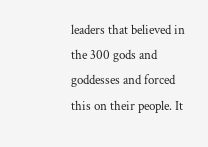leaders that believed in the 300 gods and goddesses and forced this on their people. It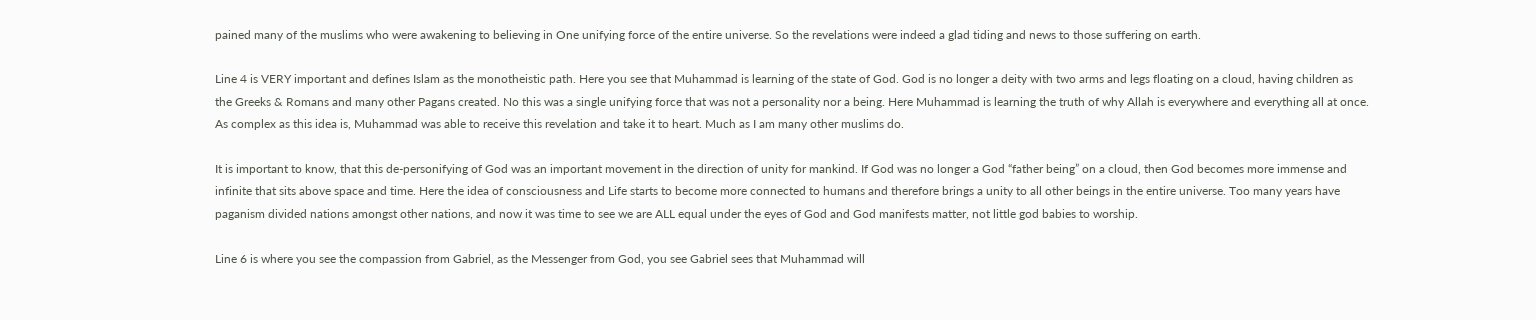pained many of the muslims who were awakening to believing in One unifying force of the entire universe. So the revelations were indeed a glad tiding and news to those suffering on earth.

Line 4 is VERY important and defines Islam as the monotheistic path. Here you see that Muhammad is learning of the state of God. God is no longer a deity with two arms and legs floating on a cloud, having children as the Greeks & Romans and many other Pagans created. No this was a single unifying force that was not a personality nor a being. Here Muhammad is learning the truth of why Allah is everywhere and everything all at once. As complex as this idea is, Muhammad was able to receive this revelation and take it to heart. Much as I am many other muslims do.

It is important to know, that this de-personifying of God was an important movement in the direction of unity for mankind. If God was no longer a God “father being” on a cloud, then God becomes more immense and infinite that sits above space and time. Here the idea of consciousness and Life starts to become more connected to humans and therefore brings a unity to all other beings in the entire universe. Too many years have paganism divided nations amongst other nations, and now it was time to see we are ALL equal under the eyes of God and God manifests matter, not little god babies to worship.

Line 6 is where you see the compassion from Gabriel, as the Messenger from God, you see Gabriel sees that Muhammad will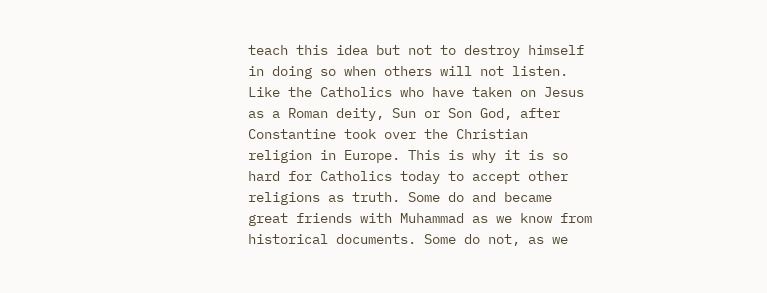teach this idea but not to destroy himself in doing so when others will not listen. Like the Catholics who have taken on Jesus as a Roman deity, Sun or Son God, after Constantine took over the Christian religion in Europe. This is why it is so hard for Catholics today to accept other religions as truth. Some do and became great friends with Muhammad as we know from historical documents. Some do not, as we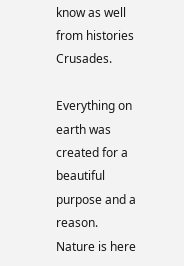know as well from histories Crusades.

Everything on earth was created for a beautiful purpose and a reason. Nature is here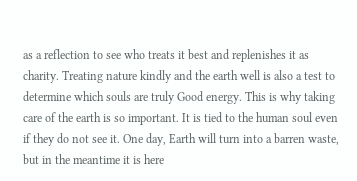as a reflection to see who treats it best and replenishes it as charity. Treating nature kindly and the earth well is also a test to determine which souls are truly Good energy. This is why taking care of the earth is so important. It is tied to the human soul even if they do not see it. One day, Earth will turn into a barren waste, but in the meantime it is here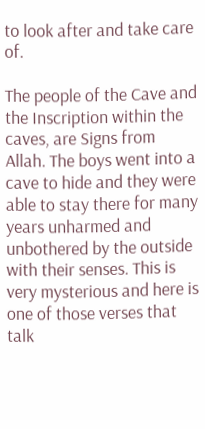to look after and take care of.

The people of the Cave and the Inscription within the caves, are Signs from Allah. The boys went into a cave to hide and they were able to stay there for many years unharmed and unbothered by the outside with their senses. This is very mysterious and here is one of those verses that talk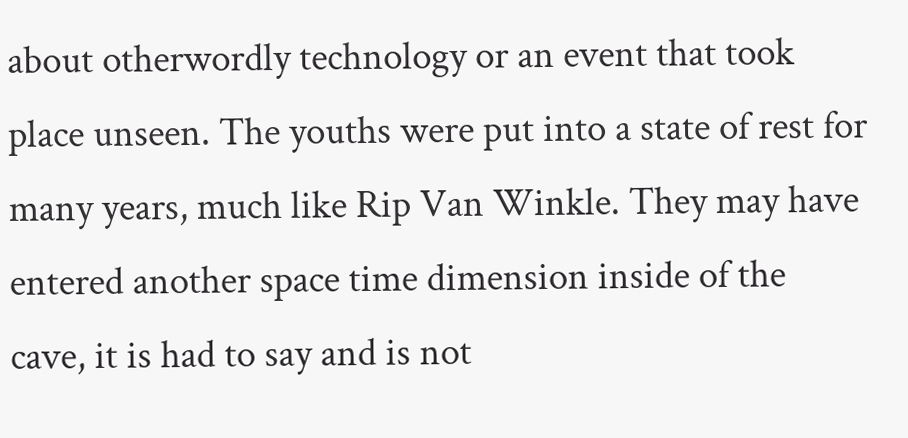about otherwordly technology or an event that took place unseen. The youths were put into a state of rest for many years, much like Rip Van Winkle. They may have entered another space time dimension inside of the cave, it is had to say and is not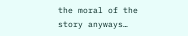the moral of the story anyways…